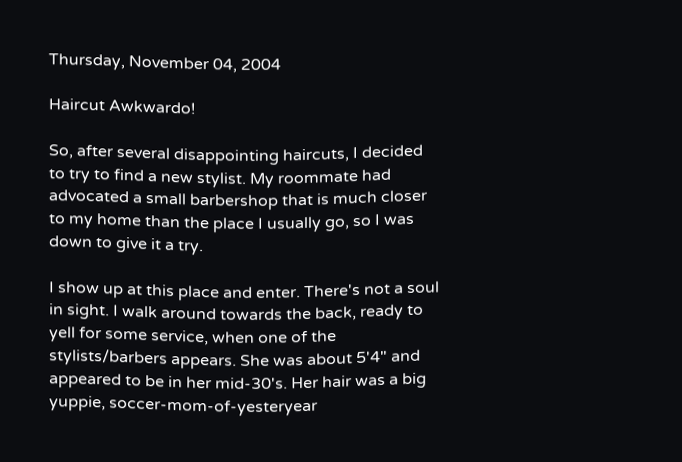Thursday, November 04, 2004

Haircut Awkwardo!

So, after several disappointing haircuts, I decided to try to find a new stylist. My roommate had advocated a small barbershop that is much closer to my home than the place I usually go, so I was down to give it a try.

I show up at this place and enter. There's not a soul in sight. I walk around towards the back, ready to yell for some service, when one of the stylists/barbers appears. She was about 5'4" and appeared to be in her mid-30's. Her hair was a big yuppie, soccer-mom-of-yesteryear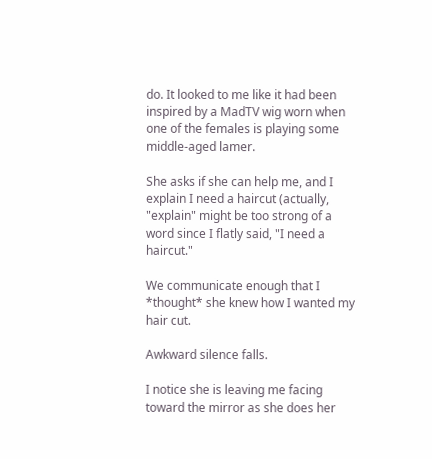do. It looked to me like it had been inspired by a MadTV wig worn when one of the females is playing some middle-aged lamer.

She asks if she can help me, and I explain I need a haircut (actually, "explain" might be too strong of a word since I flatly said, "I need a haircut."

We communicate enough that I *thought* she knew how I wanted my hair cut.

Awkward silence falls.

I notice she is leaving me facing toward the mirror as she does her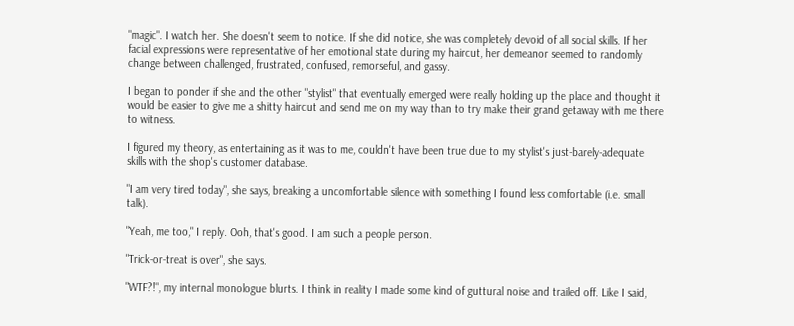"magic". I watch her. She doesn't seem to notice. If she did notice, she was completely devoid of all social skills. If her facial expressions were representative of her emotional state during my haircut, her demeanor seemed to randomly change between challenged, frustrated, confused, remorseful, and gassy.

I began to ponder if she and the other "stylist" that eventually emerged were really holding up the place and thought it would be easier to give me a shitty haircut and send me on my way than to try make their grand getaway with me there to witness.

I figured my theory, as entertaining as it was to me, couldn't have been true due to my stylist's just-barely-adequate skills with the shop's customer database.

"I am very tired today", she says, breaking a uncomfortable silence with something I found less comfortable (i.e. small talk).

"Yeah, me too," I reply. Ooh, that's good. I am such a people person.

"Trick-or-treat is over", she says.

"WTF?!", my internal monologue blurts. I think in reality I made some kind of guttural noise and trailed off. Like I said,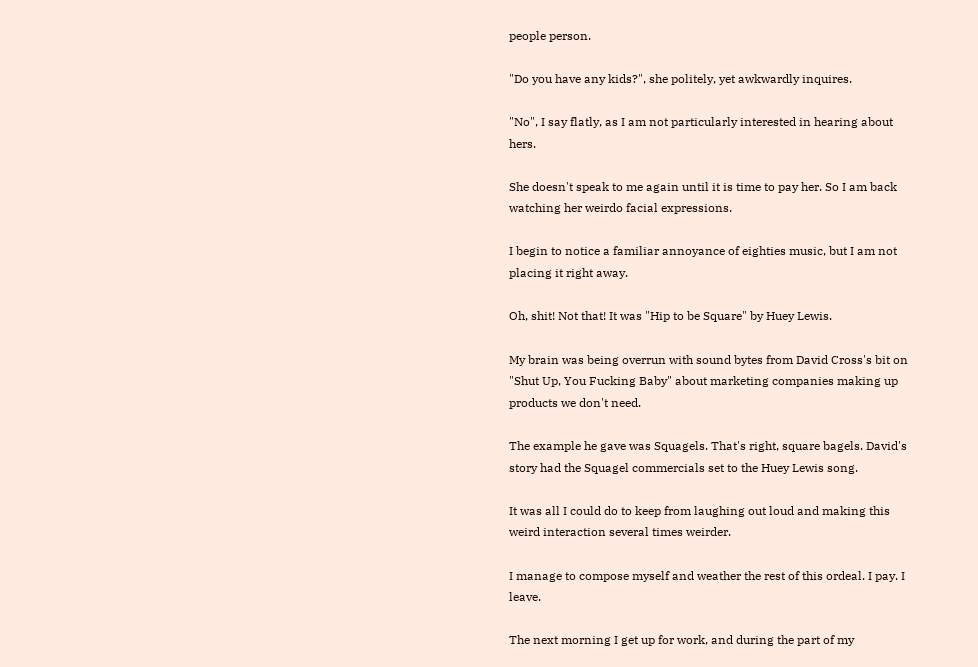people person.

"Do you have any kids?", she politely, yet awkwardly inquires.

"No", I say flatly, as I am not particularly interested in hearing about hers.

She doesn't speak to me again until it is time to pay her. So I am back watching her weirdo facial expressions.

I begin to notice a familiar annoyance of eighties music, but I am not placing it right away.

Oh, shit! Not that! It was "Hip to be Square" by Huey Lewis.

My brain was being overrun with sound bytes from David Cross's bit on "Shut Up, You Fucking Baby" about marketing companies making up products we don't need.

The example he gave was Squagels. That's right, square bagels. David's story had the Squagel commercials set to the Huey Lewis song.

It was all I could do to keep from laughing out loud and making this weird interaction several times weirder.

I manage to compose myself and weather the rest of this ordeal. I pay. I leave.

The next morning I get up for work, and during the part of my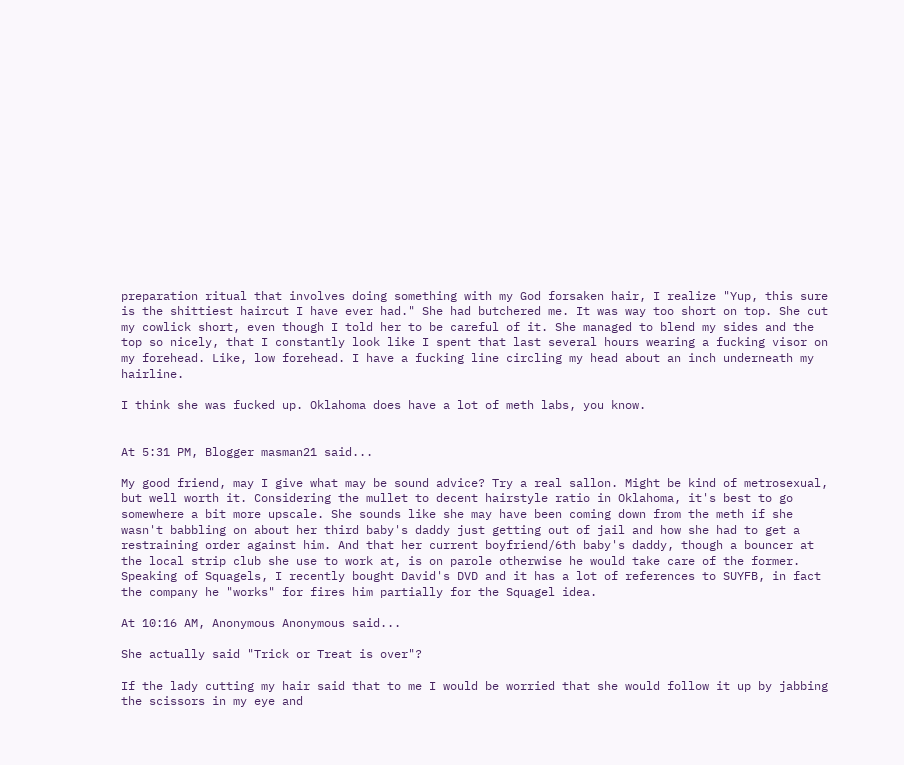preparation ritual that involves doing something with my God forsaken hair, I realize "Yup, this sure is the shittiest haircut I have ever had." She had butchered me. It was way too short on top. She cut my cowlick short, even though I told her to be careful of it. She managed to blend my sides and the top so nicely, that I constantly look like I spent that last several hours wearing a fucking visor on my forehead. Like, low forehead. I have a fucking line circling my head about an inch underneath my hairline.

I think she was fucked up. Oklahoma does have a lot of meth labs, you know.


At 5:31 PM, Blogger masman21 said...

My good friend, may I give what may be sound advice? Try a real sallon. Might be kind of metrosexual, but well worth it. Considering the mullet to decent hairstyle ratio in Oklahoma, it's best to go somewhere a bit more upscale. She sounds like she may have been coming down from the meth if she wasn't babbling on about her third baby's daddy just getting out of jail and how she had to get a restraining order against him. And that her current boyfriend/6th baby's daddy, though a bouncer at the local strip club she use to work at, is on parole otherwise he would take care of the former. Speaking of Squagels, I recently bought David's DVD and it has a lot of references to SUYFB, in fact the company he "works" for fires him partially for the Squagel idea.

At 10:16 AM, Anonymous Anonymous said...

She actually said "Trick or Treat is over"?

If the lady cutting my hair said that to me I would be worried that she would follow it up by jabbing the scissors in my eye and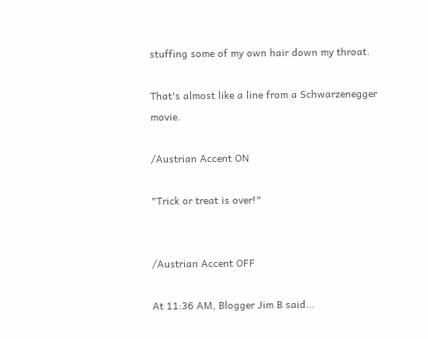stuffing some of my own hair down my throat.

That's almost like a line from a Schwarzenegger movie.

/Austrian Accent ON

"Trick or treat is over!"


/Austrian Accent OFF

At 11:36 AM, Blogger Jim B said...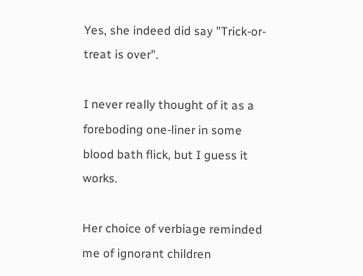Yes, she indeed did say "Trick-or-treat is over".

I never really thought of it as a foreboding one-liner in some blood bath flick, but I guess it works.

Her choice of verbiage reminded me of ignorant children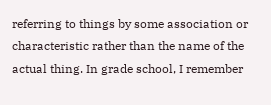referring to things by some association or characteristic rather than the name of the actual thing. In grade school, I remember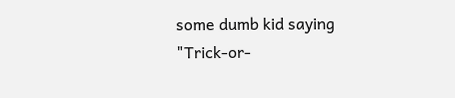some dumb kid saying "Trick-or-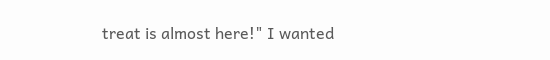treat is almost here!" I wanted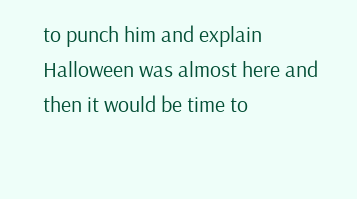to punch him and explain Halloween was almost here and then it would be time to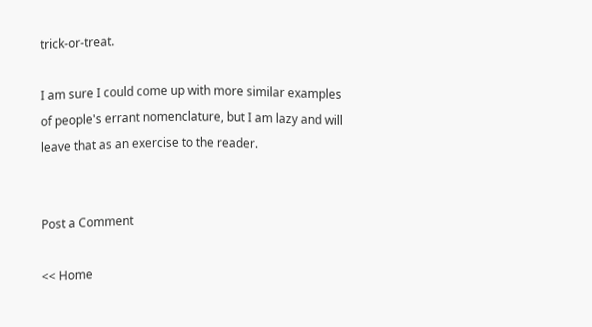trick-or-treat.

I am sure I could come up with more similar examples of people's errant nomenclature, but I am lazy and will leave that as an exercise to the reader.


Post a Comment

<< Home